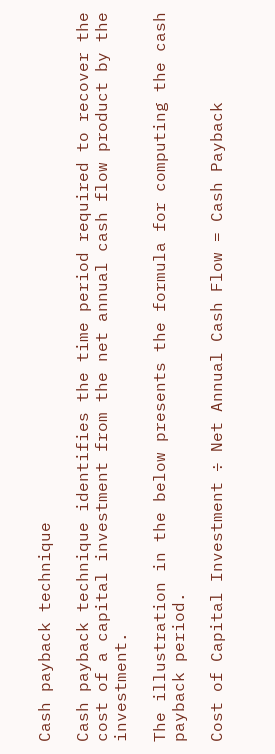Cash payback technique

Cash payback technique identifies the time period required to recover the cost of a capital investment from the net annual cash flow product by the investment.

The illustration in the below presents the formula for computing the cash payback period.

Cost of Capital Investment ÷ Net Annual Cash Flow = Cash Payback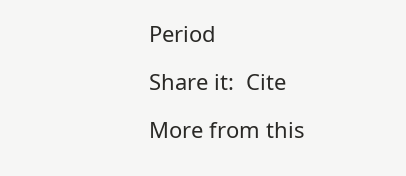Period

Share it:  Cite

More from this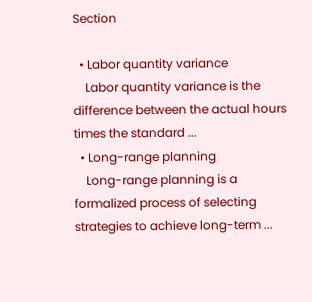Section

  • Labor quantity variance
    Labor quantity variance is the difference between the actual hours times the standard ...
  • Long-range planning
    Long-range planning is a formalized process of selecting strategies to achieve long-term ...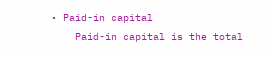• Paid-in capital
    Paid-in capital is the total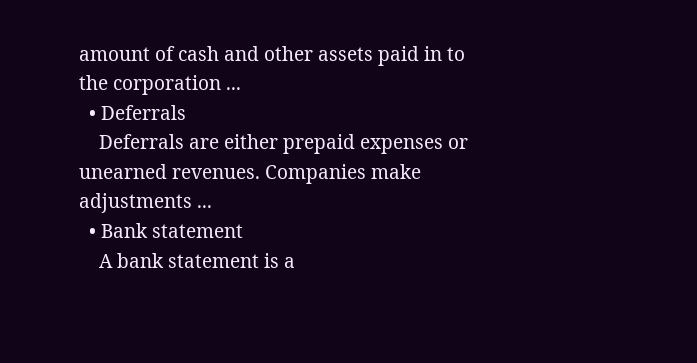amount of cash and other assets paid in to the corporation ...
  • Deferrals
    Deferrals are either prepaid expenses or unearned revenues. Companies make adjustments ...
  • Bank statement
    A bank statement is a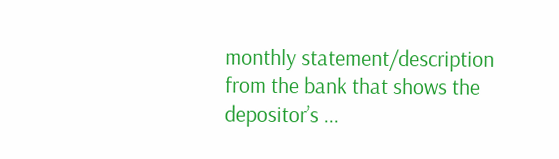monthly statement/description from the bank that shows the depositor’s ...